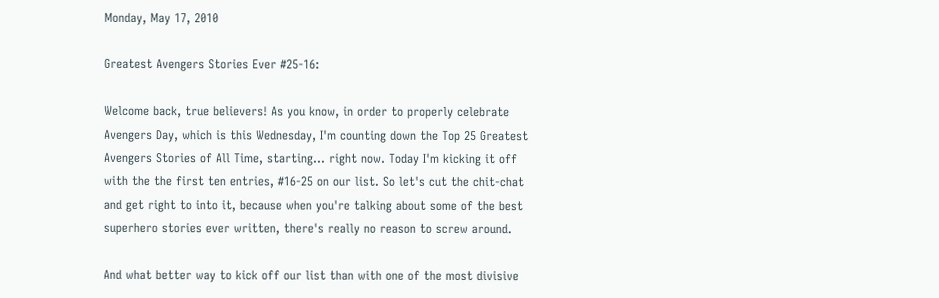Monday, May 17, 2010

Greatest Avengers Stories Ever #25-16:

Welcome back, true believers! As you know, in order to properly celebrate Avengers Day, which is this Wednesday, I'm counting down the Top 25 Greatest Avengers Stories of All Time, starting... right now. Today I'm kicking it off with the the first ten entries, #16-25 on our list. So let's cut the chit-chat and get right to into it, because when you're talking about some of the best superhero stories ever written, there's really no reason to screw around.

And what better way to kick off our list than with one of the most divisive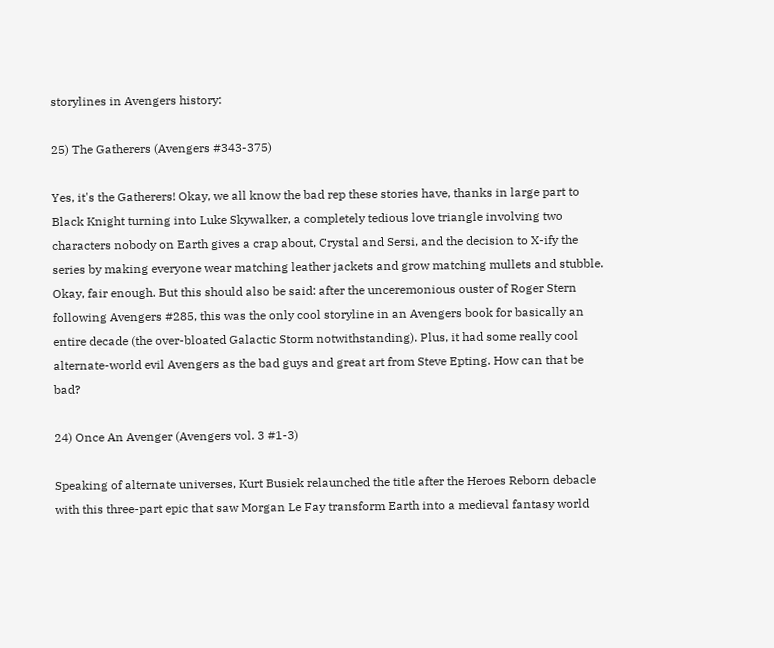storylines in Avengers history:

25) The Gatherers (Avengers #343-375)

Yes, it's the Gatherers! Okay, we all know the bad rep these stories have, thanks in large part to Black Knight turning into Luke Skywalker, a completely tedious love triangle involving two characters nobody on Earth gives a crap about, Crystal and Sersi, and the decision to X-ify the series by making everyone wear matching leather jackets and grow matching mullets and stubble. Okay, fair enough. But this should also be said: after the unceremonious ouster of Roger Stern following Avengers #285, this was the only cool storyline in an Avengers book for basically an entire decade (the over-bloated Galactic Storm notwithstanding). Plus, it had some really cool alternate-world evil Avengers as the bad guys and great art from Steve Epting. How can that be bad?

24) Once An Avenger (Avengers vol. 3 #1-3)

Speaking of alternate universes, Kurt Busiek relaunched the title after the Heroes Reborn debacle with this three-part epic that saw Morgan Le Fay transform Earth into a medieval fantasy world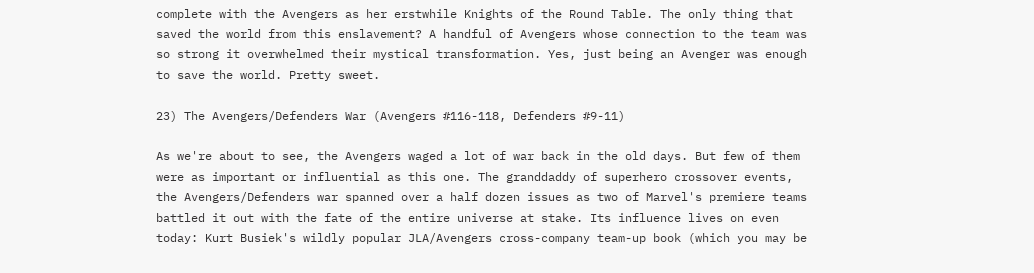complete with the Avengers as her erstwhile Knights of the Round Table. The only thing that saved the world from this enslavement? A handful of Avengers whose connection to the team was so strong it overwhelmed their mystical transformation. Yes, just being an Avenger was enough to save the world. Pretty sweet.

23) The Avengers/Defenders War (Avengers #116-118, Defenders #9-11)

As we're about to see, the Avengers waged a lot of war back in the old days. But few of them were as important or influential as this one. The granddaddy of superhero crossover events, the Avengers/Defenders war spanned over a half dozen issues as two of Marvel's premiere teams battled it out with the fate of the entire universe at stake. Its influence lives on even today: Kurt Busiek's wildly popular JLA/Avengers cross-company team-up book (which you may be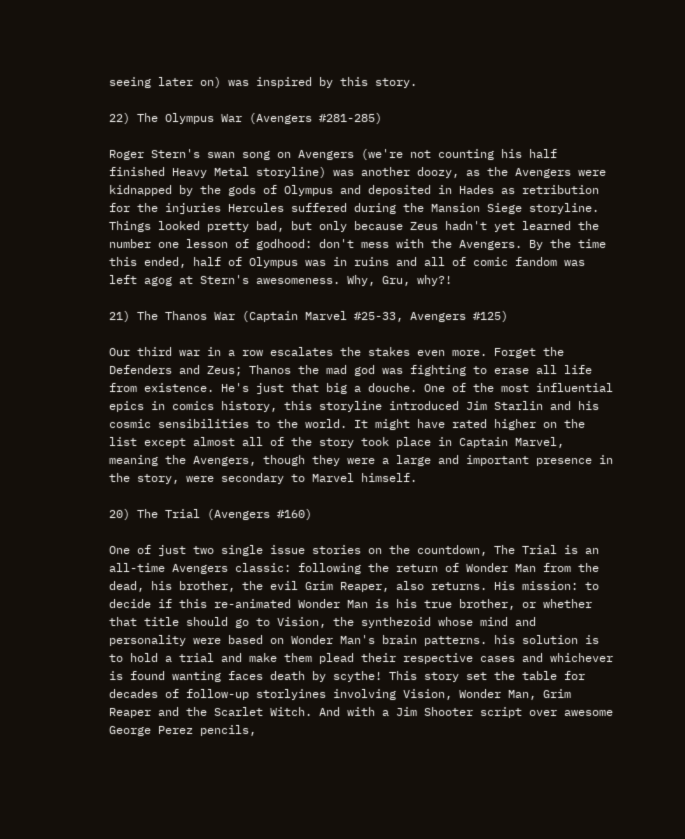seeing later on) was inspired by this story.

22) The Olympus War (Avengers #281-285)

Roger Stern's swan song on Avengers (we're not counting his half finished Heavy Metal storyline) was another doozy, as the Avengers were kidnapped by the gods of Olympus and deposited in Hades as retribution for the injuries Hercules suffered during the Mansion Siege storyline. Things looked pretty bad, but only because Zeus hadn't yet learned the number one lesson of godhood: don't mess with the Avengers. By the time this ended, half of Olympus was in ruins and all of comic fandom was left agog at Stern's awesomeness. Why, Gru, why?!

21) The Thanos War (Captain Marvel #25-33, Avengers #125)

Our third war in a row escalates the stakes even more. Forget the Defenders and Zeus; Thanos the mad god was fighting to erase all life from existence. He's just that big a douche. One of the most influential epics in comics history, this storyline introduced Jim Starlin and his cosmic sensibilities to the world. It might have rated higher on the list except almost all of the story took place in Captain Marvel, meaning the Avengers, though they were a large and important presence in the story, were secondary to Marvel himself.

20) The Trial (Avengers #160)

One of just two single issue stories on the countdown, The Trial is an all-time Avengers classic: following the return of Wonder Man from the dead, his brother, the evil Grim Reaper, also returns. His mission: to decide if this re-animated Wonder Man is his true brother, or whether that title should go to Vision, the synthezoid whose mind and personality were based on Wonder Man's brain patterns. his solution is to hold a trial and make them plead their respective cases and whichever is found wanting faces death by scythe! This story set the table for decades of follow-up storlyines involving Vision, Wonder Man, Grim Reaper and the Scarlet Witch. And with a Jim Shooter script over awesome George Perez pencils,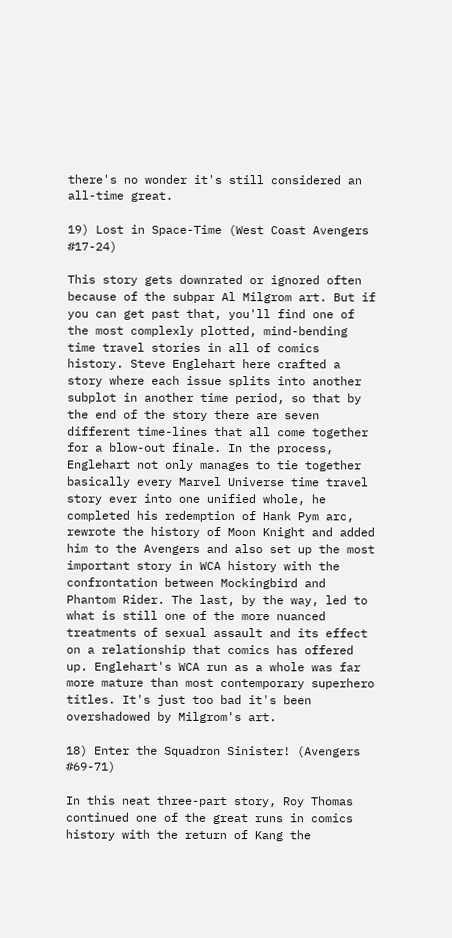there's no wonder it's still considered an all-time great.

19) Lost in Space-Time (West Coast Avengers #17-24)

This story gets downrated or ignored often because of the subpar Al Milgrom art. But if you can get past that, you'll find one of the most complexly plotted, mind-bending time travel stories in all of comics history. Steve Englehart here crafted a story where each issue splits into another subplot in another time period, so that by the end of the story there are seven different time-lines that all come together for a blow-out finale. In the process, Englehart not only manages to tie together basically every Marvel Universe time travel story ever into one unified whole, he completed his redemption of Hank Pym arc, rewrote the history of Moon Knight and added him to the Avengers and also set up the most important story in WCA history with the confrontation between Mockingbird and Phantom Rider. The last, by the way, led to what is still one of the more nuanced treatments of sexual assault and its effect on a relationship that comics has offered up. Englehart's WCA run as a whole was far more mature than most contemporary superhero titles. It's just too bad it's been overshadowed by Milgrom's art.

18) Enter the Squadron Sinister! (Avengers #69-71)

In this neat three-part story, Roy Thomas continued one of the great runs in comics history with the return of Kang the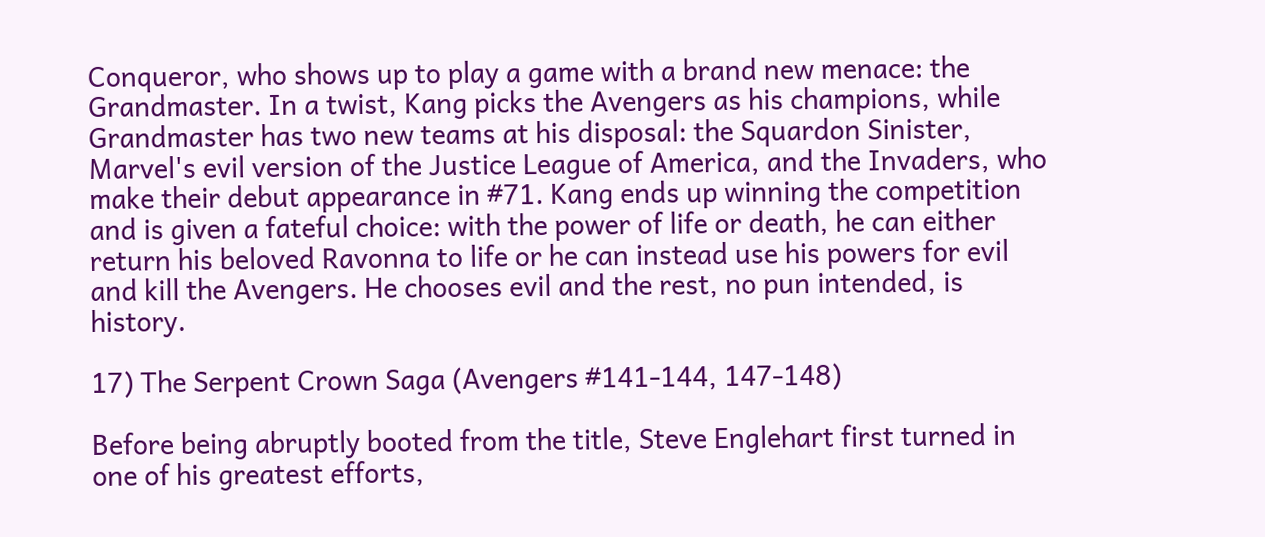Conqueror, who shows up to play a game with a brand new menace: the Grandmaster. In a twist, Kang picks the Avengers as his champions, while Grandmaster has two new teams at his disposal: the Squardon Sinister, Marvel's evil version of the Justice League of America, and the Invaders, who make their debut appearance in #71. Kang ends up winning the competition and is given a fateful choice: with the power of life or death, he can either return his beloved Ravonna to life or he can instead use his powers for evil and kill the Avengers. He chooses evil and the rest, no pun intended, is history.

17) The Serpent Crown Saga (Avengers #141-144, 147-148)

Before being abruptly booted from the title, Steve Englehart first turned in one of his greatest efforts,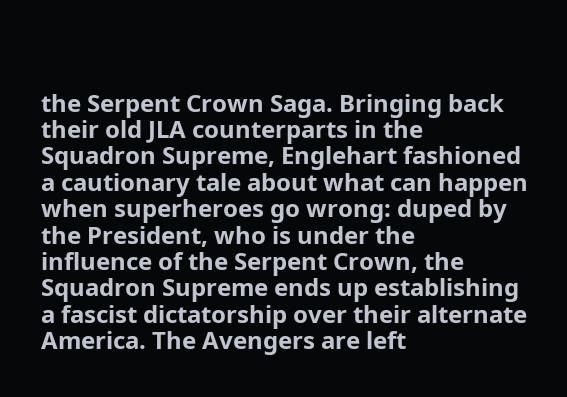the Serpent Crown Saga. Bringing back their old JLA counterparts in the Squadron Supreme, Englehart fashioned a cautionary tale about what can happen when superheroes go wrong: duped by the President, who is under the influence of the Serpent Crown, the Squadron Supreme ends up establishing a fascist dictatorship over their alternate America. The Avengers are left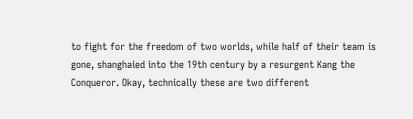to fight for the freedom of two worlds, while half of their team is gone, shanghaied into the 19th century by a resurgent Kang the Conqueror. Okay, technically these are two different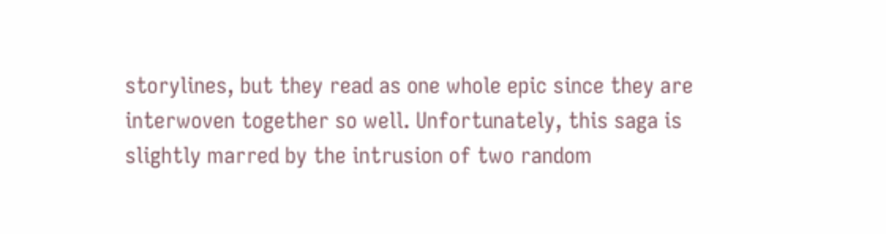storylines, but they read as one whole epic since they are interwoven together so well. Unfortunately, this saga is slightly marred by the intrusion of two random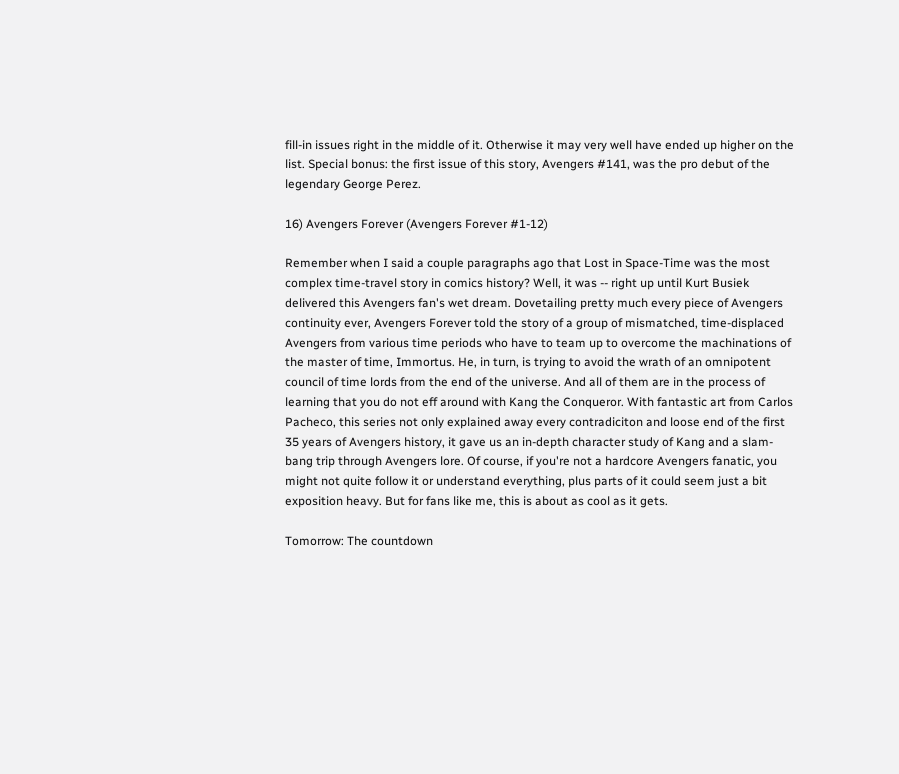fill-in issues right in the middle of it. Otherwise it may very well have ended up higher on the list. Special bonus: the first issue of this story, Avengers #141, was the pro debut of the legendary George Perez.

16) Avengers Forever (Avengers Forever #1-12)

Remember when I said a couple paragraphs ago that Lost in Space-Time was the most complex time-travel story in comics history? Well, it was -- right up until Kurt Busiek delivered this Avengers fan's wet dream. Dovetailing pretty much every piece of Avengers continuity ever, Avengers Forever told the story of a group of mismatched, time-displaced Avengers from various time periods who have to team up to overcome the machinations of the master of time, Immortus. He, in turn, is trying to avoid the wrath of an omnipotent council of time lords from the end of the universe. And all of them are in the process of learning that you do not eff around with Kang the Conqueror. With fantastic art from Carlos Pacheco, this series not only explained away every contradiciton and loose end of the first 35 years of Avengers history, it gave us an in-depth character study of Kang and a slam-bang trip through Avengers lore. Of course, if you're not a hardcore Avengers fanatic, you might not quite follow it or understand everything, plus parts of it could seem just a bit exposition heavy. But for fans like me, this is about as cool as it gets.

Tomorrow: The countdown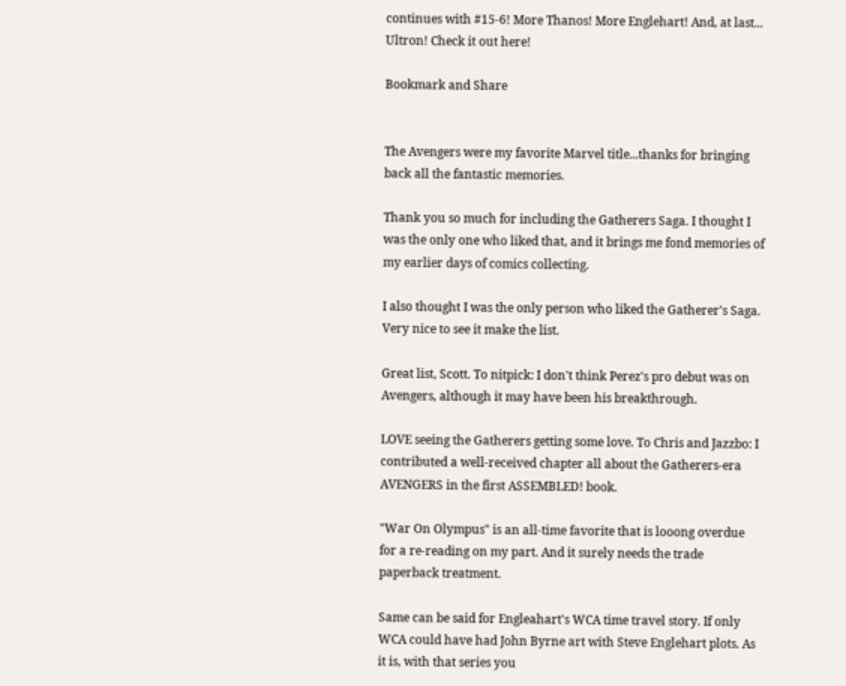continues with #15-6! More Thanos! More Englehart! And, at last... Ultron! Check it out here!

Bookmark and Share


The Avengers were my favorite Marvel title...thanks for bringing back all the fantastic memories.

Thank you so much for including the Gatherers Saga. I thought I was the only one who liked that, and it brings me fond memories of my earlier days of comics collecting.

I also thought I was the only person who liked the Gatherer's Saga. Very nice to see it make the list.

Great list, Scott. To nitpick: I don't think Perez's pro debut was on Avengers, although it may have been his breakthrough.

LOVE seeing the Gatherers getting some love. To Chris and Jazzbo: I contributed a well-received chapter all about the Gatherers-era AVENGERS in the first ASSEMBLED! book.

"War On Olympus" is an all-time favorite that is looong overdue for a re-reading on my part. And it surely needs the trade paperback treatment.

Same can be said for Engleahart's WCA time travel story. If only WCA could have had John Byrne art with Steve Englehart plots. As it is, with that series you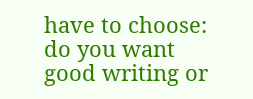have to choose: do you want good writing or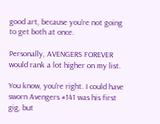good art, because you're not going to get both at once.

Personally, AVENGERS FOREVER would rank a lot higher on my list.

You know, you're right. I could have sworn Avengers #141 was his first gig, but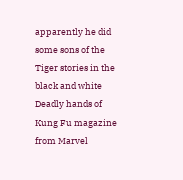apparently he did some sons of the Tiger stories in the black and white Deadly hands of Kung Fu magazine from Marvel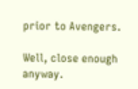prior to Avengers.

Well, close enough anyway.